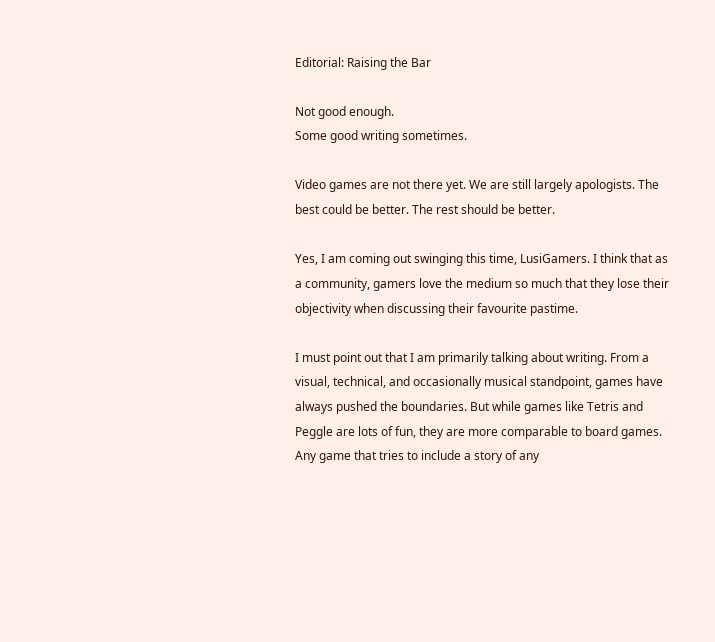Editorial: Raising the Bar

Not good enough.
Some good writing sometimes.

Video games are not there yet. We are still largely apologists. The best could be better. The rest should be better.

Yes, I am coming out swinging this time, LusiGamers. I think that as a community, gamers love the medium so much that they lose their objectivity when discussing their favourite pastime.

I must point out that I am primarily talking about writing. From a visual, technical, and occasionally musical standpoint, games have always pushed the boundaries. But while games like Tetris and Peggle are lots of fun, they are more comparable to board games. Any game that tries to include a story of any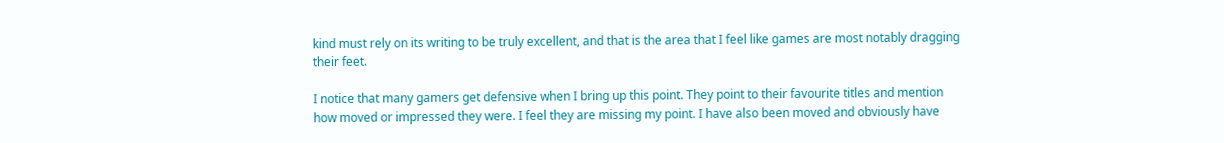kind must rely on its writing to be truly excellent, and that is the area that I feel like games are most notably dragging their feet.

I notice that many gamers get defensive when I bring up this point. They point to their favourite titles and mention how moved or impressed they were. I feel they are missing my point. I have also been moved and obviously have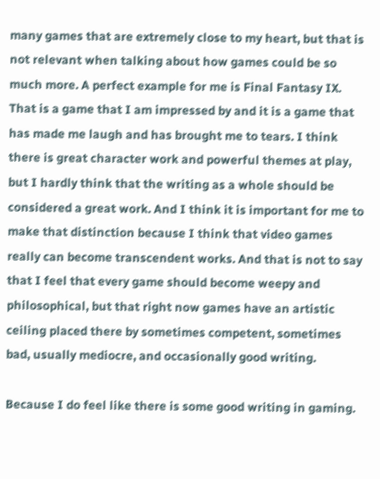many games that are extremely close to my heart, but that is not relevant when talking about how games could be so much more. A perfect example for me is Final Fantasy IX. That is a game that I am impressed by and it is a game that has made me laugh and has brought me to tears. I think there is great character work and powerful themes at play, but I hardly think that the writing as a whole should be considered a great work. And I think it is important for me to make that distinction because I think that video games really can become transcendent works. And that is not to say that I feel that every game should become weepy and philosophical, but that right now games have an artistic ceiling placed there by sometimes competent, sometimes bad, usually mediocre, and occasionally good writing.

Because I do feel like there is some good writing in gaming.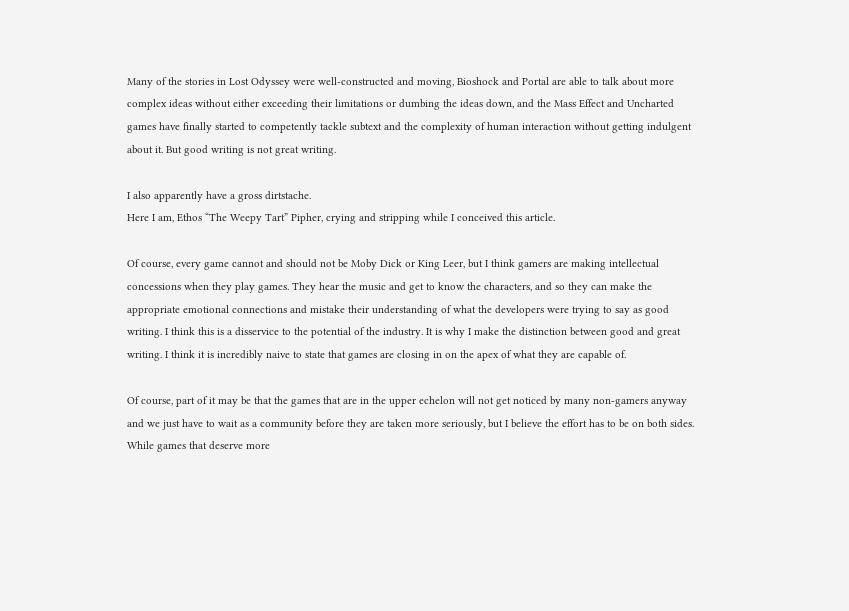Many of the stories in Lost Odyssey were well-constructed and moving, Bioshock and Portal are able to talk about more complex ideas without either exceeding their limitations or dumbing the ideas down, and the Mass Effect and Uncharted games have finally started to competently tackle subtext and the complexity of human interaction without getting indulgent about it. But good writing is not great writing.

I also apparently have a gross dirtstache.
Here I am, Ethos “The Weepy Tart” Pipher, crying and stripping while I conceived this article.

Of course, every game cannot and should not be Moby Dick or King Leer, but I think gamers are making intellectual concessions when they play games. They hear the music and get to know the characters, and so they can make the appropriate emotional connections and mistake their understanding of what the developers were trying to say as good writing. I think this is a disservice to the potential of the industry. It is why I make the distinction between good and great writing. I think it is incredibly naive to state that games are closing in on the apex of what they are capable of.

Of course, part of it may be that the games that are in the upper echelon will not get noticed by many non-gamers anyway and we just have to wait as a community before they are taken more seriously, but I believe the effort has to be on both sides. While games that deserve more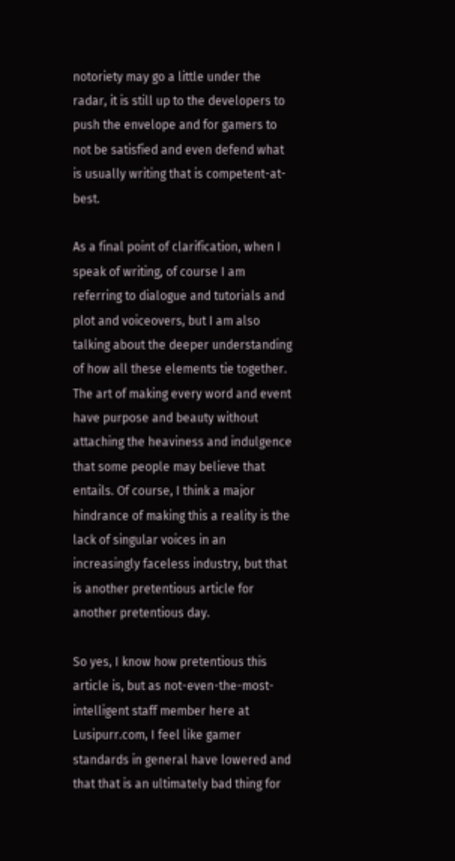notoriety may go a little under the radar, it is still up to the developers to push the envelope and for gamers to not be satisfied and even defend what is usually writing that is competent-at-best.

As a final point of clarification, when I speak of writing, of course I am referring to dialogue and tutorials and plot and voiceovers, but I am also talking about the deeper understanding of how all these elements tie together. The art of making every word and event have purpose and beauty without attaching the heaviness and indulgence that some people may believe that entails. Of course, I think a major hindrance of making this a reality is the lack of singular voices in an increasingly faceless industry, but that is another pretentious article for another pretentious day.

So yes, I know how pretentious this article is, but as not-even-the-most-intelligent staff member here at Lusipurr.com, I feel like gamer standards in general have lowered and that that is an ultimately bad thing for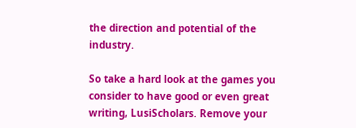the direction and potential of the industry.

So take a hard look at the games you consider to have good or even great writing, LusiScholars. Remove your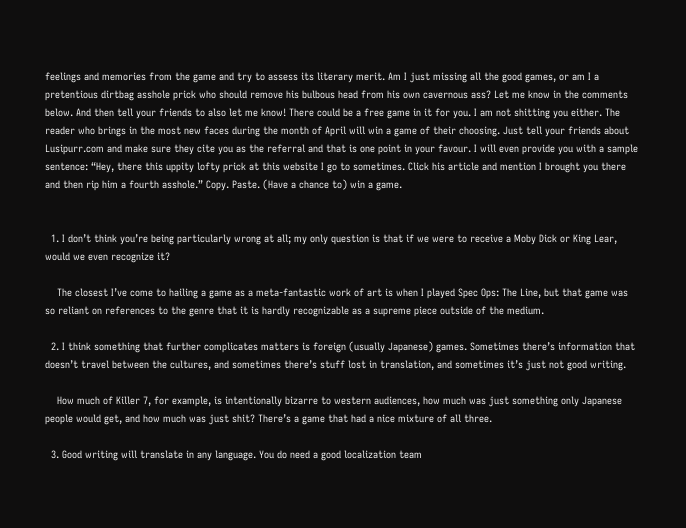feelings and memories from the game and try to assess its literary merit. Am I just missing all the good games, or am I a pretentious dirtbag asshole prick who should remove his bulbous head from his own cavernous ass? Let me know in the comments below. And then tell your friends to also let me know! There could be a free game in it for you. I am not shitting you either. The reader who brings in the most new faces during the month of April will win a game of their choosing. Just tell your friends about Lusipurr.com and make sure they cite you as the referral and that is one point in your favour. I will even provide you with a sample sentence: “Hey, there this uppity lofty prick at this website I go to sometimes. Click his article and mention I brought you there and then rip him a fourth asshole.” Copy. Paste. (Have a chance to) win a game.


  1. I don’t think you’re being particularly wrong at all; my only question is that if we were to receive a Moby Dick or King Lear, would we even recognize it?

    The closest I’ve come to hailing a game as a meta-fantastic work of art is when I played Spec Ops: The Line, but that game was so reliant on references to the genre that it is hardly recognizable as a supreme piece outside of the medium.

  2. I think something that further complicates matters is foreign (usually Japanese) games. Sometimes there’s information that doesn’t travel between the cultures, and sometimes there’s stuff lost in translation, and sometimes it’s just not good writing.

    How much of Killer 7, for example, is intentionally bizarre to western audiences, how much was just something only Japanese people would get, and how much was just shit? There’s a game that had a nice mixture of all three.

  3. Good writing will translate in any language. You do need a good localization team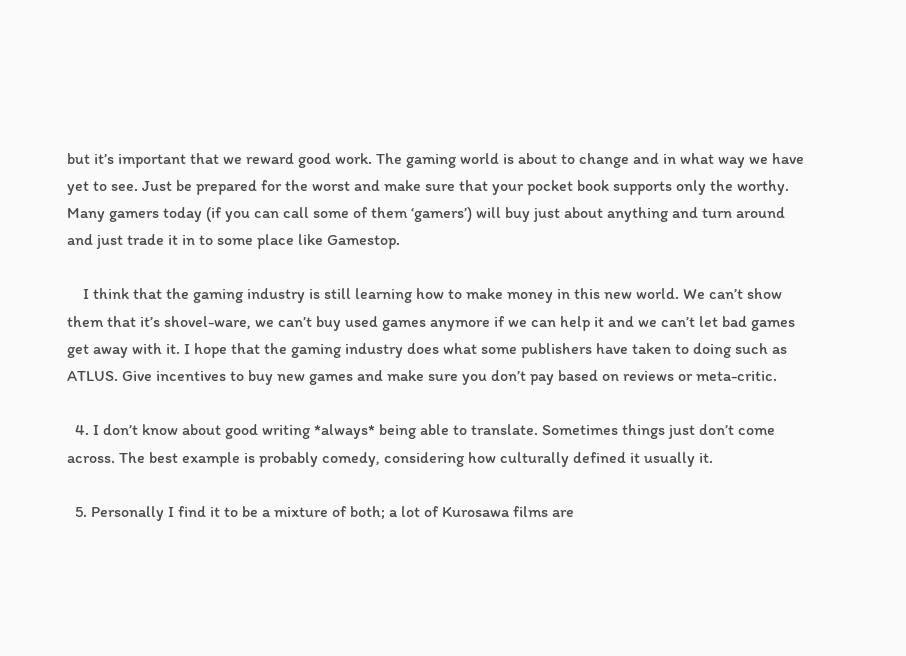but it’s important that we reward good work. The gaming world is about to change and in what way we have yet to see. Just be prepared for the worst and make sure that your pocket book supports only the worthy. Many gamers today (if you can call some of them ‘gamers’) will buy just about anything and turn around and just trade it in to some place like Gamestop.

    I think that the gaming industry is still learning how to make money in this new world. We can’t show them that it’s shovel-ware, we can’t buy used games anymore if we can help it and we can’t let bad games get away with it. I hope that the gaming industry does what some publishers have taken to doing such as ATLUS. Give incentives to buy new games and make sure you don’t pay based on reviews or meta-critic.

  4. I don’t know about good writing *always* being able to translate. Sometimes things just don’t come across. The best example is probably comedy, considering how culturally defined it usually it.

  5. Personally I find it to be a mixture of both; a lot of Kurosawa films are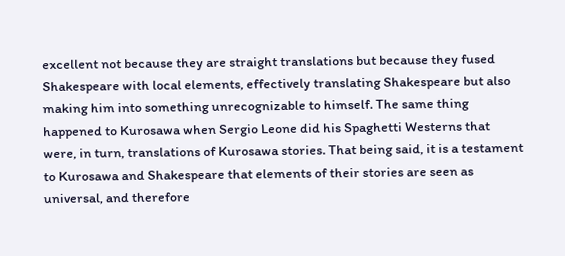excellent not because they are straight translations but because they fused Shakespeare with local elements, effectively translating Shakespeare but also making him into something unrecognizable to himself. The same thing happened to Kurosawa when Sergio Leone did his Spaghetti Westerns that were, in turn, translations of Kurosawa stories. That being said, it is a testament to Kurosawa and Shakespeare that elements of their stories are seen as universal, and therefore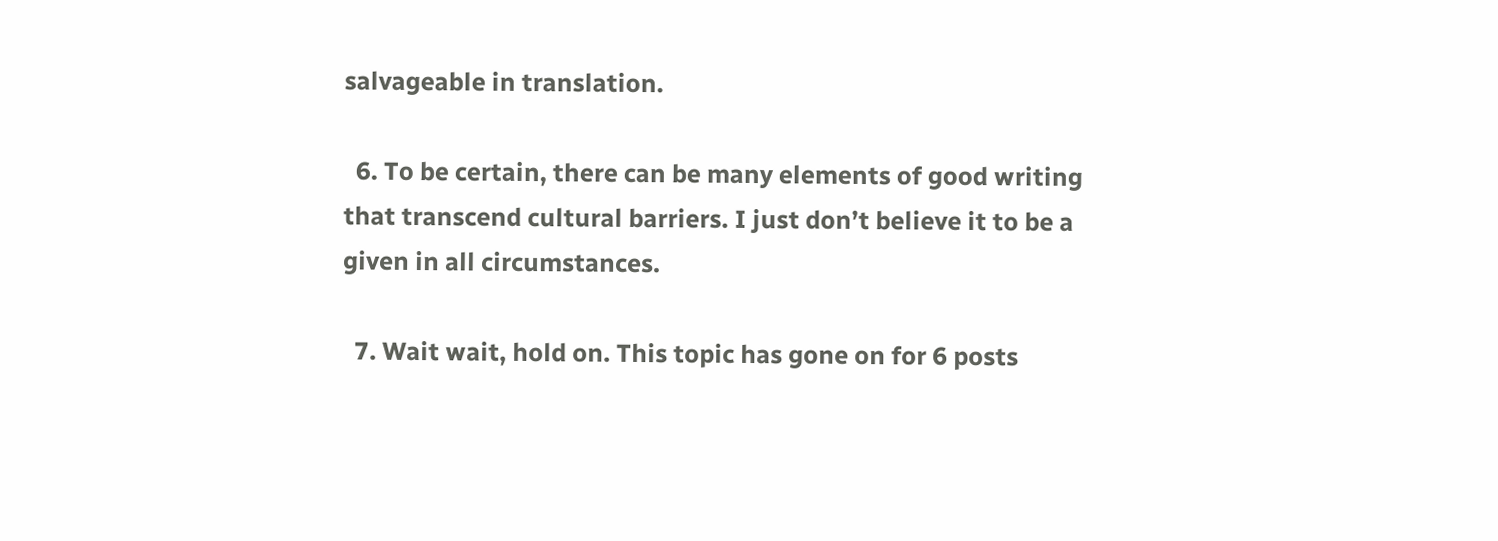salvageable in translation.

  6. To be certain, there can be many elements of good writing that transcend cultural barriers. I just don’t believe it to be a given in all circumstances.

  7. Wait wait, hold on. This topic has gone on for 6 posts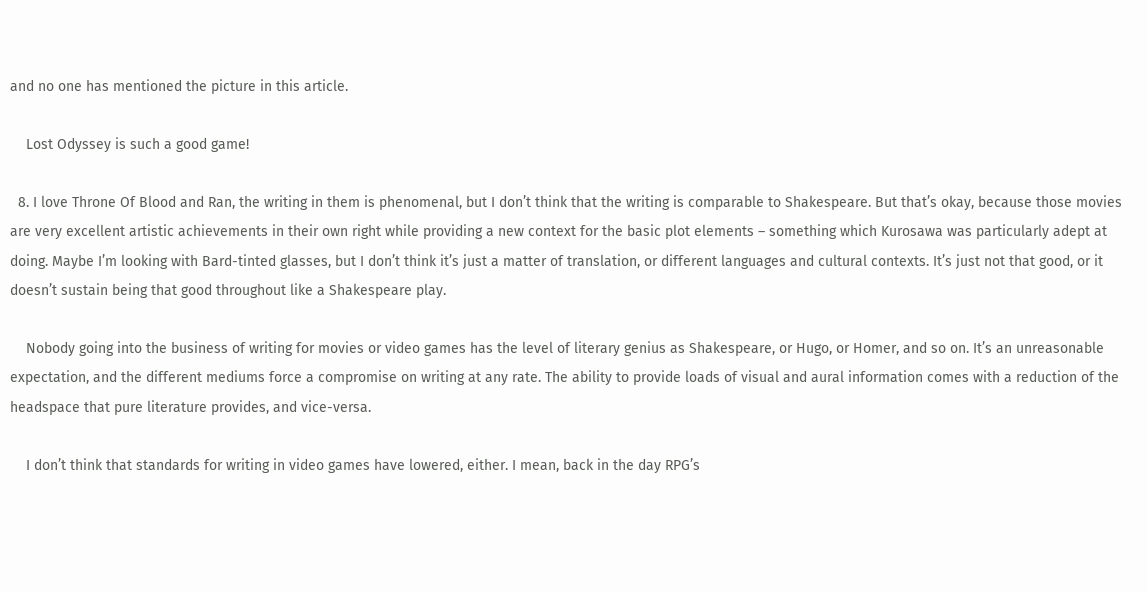and no one has mentioned the picture in this article.

    Lost Odyssey is such a good game!

  8. I love Throne Of Blood and Ran, the writing in them is phenomenal, but I don’t think that the writing is comparable to Shakespeare. But that’s okay, because those movies are very excellent artistic achievements in their own right while providing a new context for the basic plot elements – something which Kurosawa was particularly adept at doing. Maybe I’m looking with Bard-tinted glasses, but I don’t think it’s just a matter of translation, or different languages and cultural contexts. It’s just not that good, or it doesn’t sustain being that good throughout like a Shakespeare play.

    Nobody going into the business of writing for movies or video games has the level of literary genius as Shakespeare, or Hugo, or Homer, and so on. It’s an unreasonable expectation, and the different mediums force a compromise on writing at any rate. The ability to provide loads of visual and aural information comes with a reduction of the headspace that pure literature provides, and vice-versa.

    I don’t think that standards for writing in video games have lowered, either. I mean, back in the day RPG’s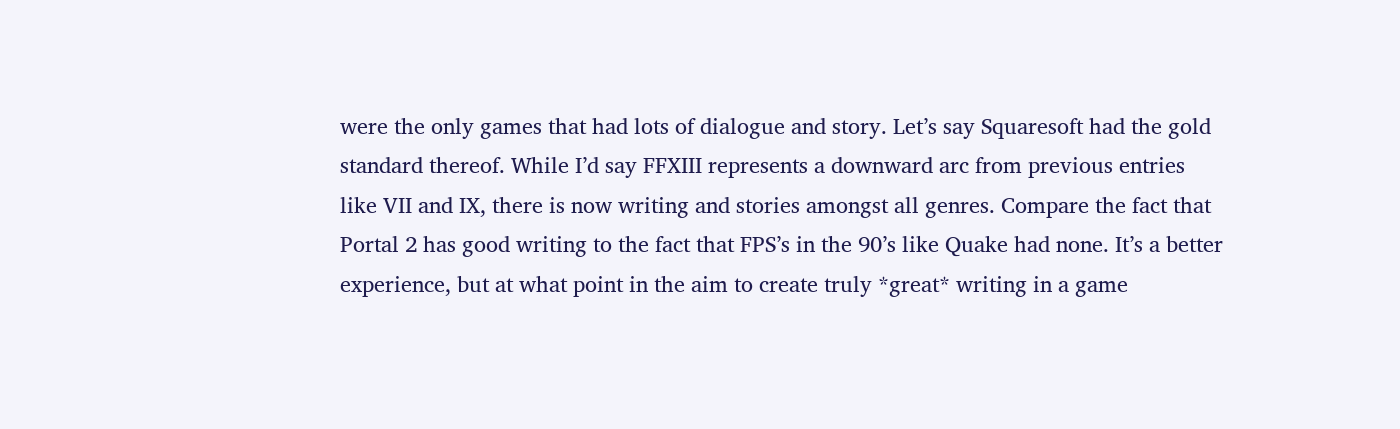were the only games that had lots of dialogue and story. Let’s say Squaresoft had the gold standard thereof. While I’d say FFXIII represents a downward arc from previous entries like VII and IX, there is now writing and stories amongst all genres. Compare the fact that Portal 2 has good writing to the fact that FPS’s in the 90’s like Quake had none. It’s a better experience, but at what point in the aim to create truly *great* writing in a game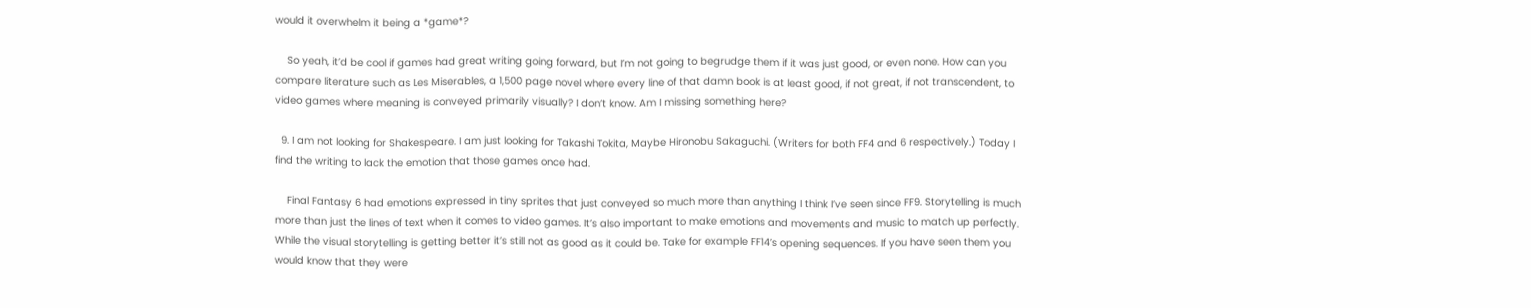would it overwhelm it being a *game*?

    So yeah, it’d be cool if games had great writing going forward, but I’m not going to begrudge them if it was just good, or even none. How can you compare literature such as Les Miserables, a 1,500 page novel where every line of that damn book is at least good, if not great, if not transcendent, to video games where meaning is conveyed primarily visually? I don’t know. Am I missing something here?

  9. I am not looking for Shakespeare. I am just looking for Takashi Tokita, Maybe Hironobu Sakaguchi. (Writers for both FF4 and 6 respectively.) Today I find the writing to lack the emotion that those games once had.

    Final Fantasy 6 had emotions expressed in tiny sprites that just conveyed so much more than anything I think I’ve seen since FF9. Storytelling is much more than just the lines of text when it comes to video games. It’s also important to make emotions and movements and music to match up perfectly. While the visual storytelling is getting better it’s still not as good as it could be. Take for example FF14’s opening sequences. If you have seen them you would know that they were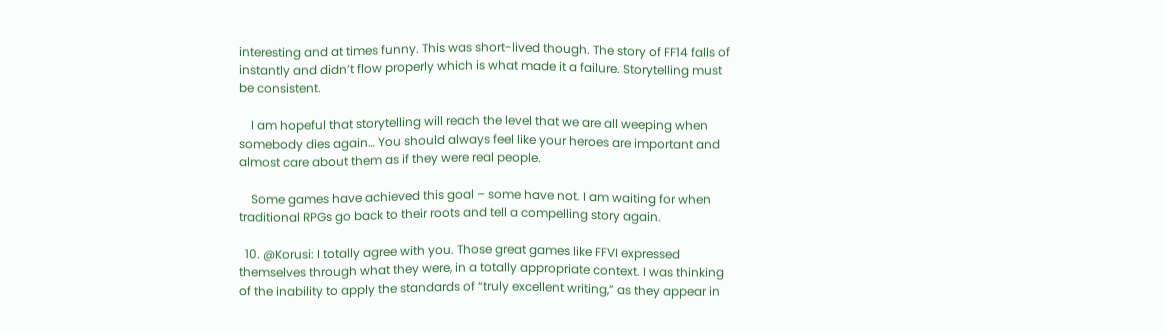interesting and at times funny. This was short-lived though. The story of FF14 falls of instantly and didn’t flow properly which is what made it a failure. Storytelling must be consistent.

    I am hopeful that storytelling will reach the level that we are all weeping when somebody dies again… You should always feel like your heroes are important and almost care about them as if they were real people.

    Some games have achieved this goal – some have not. I am waiting for when traditional RPGs go back to their roots and tell a compelling story again.

  10. @Korusi: I totally agree with you. Those great games like FFVI expressed themselves through what they were, in a totally appropriate context. I was thinking of the inability to apply the standards of “truly excellent writing,” as they appear in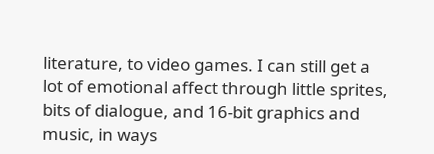literature, to video games. I can still get a lot of emotional affect through little sprites, bits of dialogue, and 16-bit graphics and music, in ways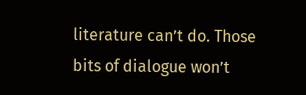literature can’t do. Those bits of dialogue won’t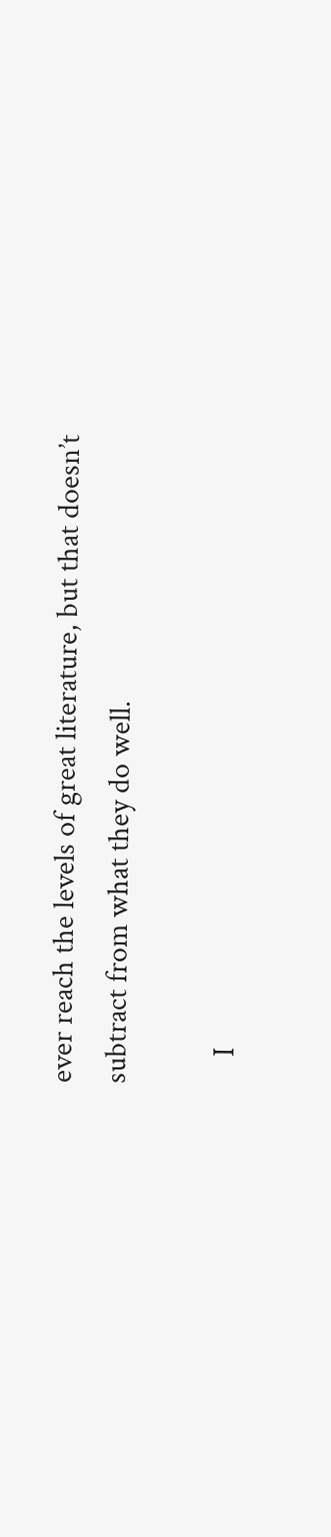ever reach the levels of great literature, but that doesn’t subtract from what they do well.

    I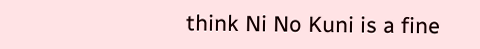think Ni No Kuni is a fine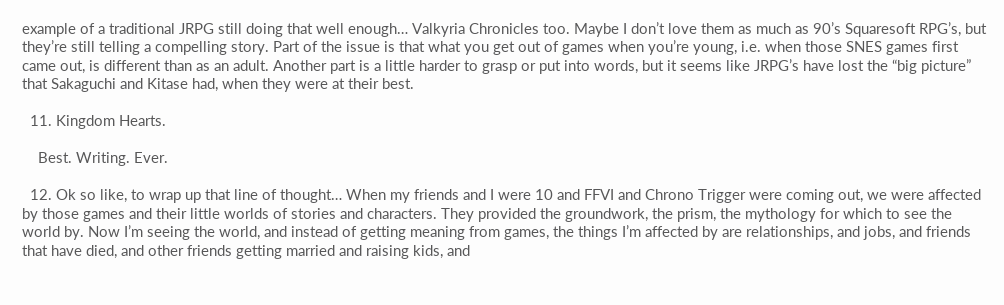example of a traditional JRPG still doing that well enough… Valkyria Chronicles too. Maybe I don’t love them as much as 90’s Squaresoft RPG’s, but they’re still telling a compelling story. Part of the issue is that what you get out of games when you’re young, i.e. when those SNES games first came out, is different than as an adult. Another part is a little harder to grasp or put into words, but it seems like JRPG’s have lost the “big picture” that Sakaguchi and Kitase had, when they were at their best.

  11. Kingdom Hearts.

    Best. Writing. Ever.

  12. Ok so like, to wrap up that line of thought… When my friends and I were 10 and FFVI and Chrono Trigger were coming out, we were affected by those games and their little worlds of stories and characters. They provided the groundwork, the prism, the mythology for which to see the world by. Now I’m seeing the world, and instead of getting meaning from games, the things I’m affected by are relationships, and jobs, and friends that have died, and other friends getting married and raising kids, and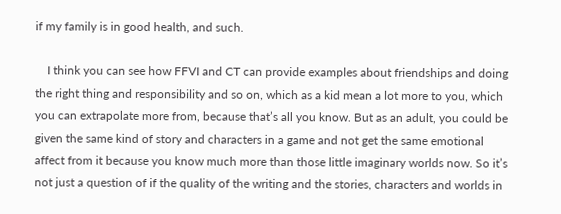if my family is in good health, and such.

    I think you can see how FFVI and CT can provide examples about friendships and doing the right thing and responsibility and so on, which as a kid mean a lot more to you, which you can extrapolate more from, because that’s all you know. But as an adult, you could be given the same kind of story and characters in a game and not get the same emotional affect from it because you know much more than those little imaginary worlds now. So it’s not just a question of if the quality of the writing and the stories, characters and worlds in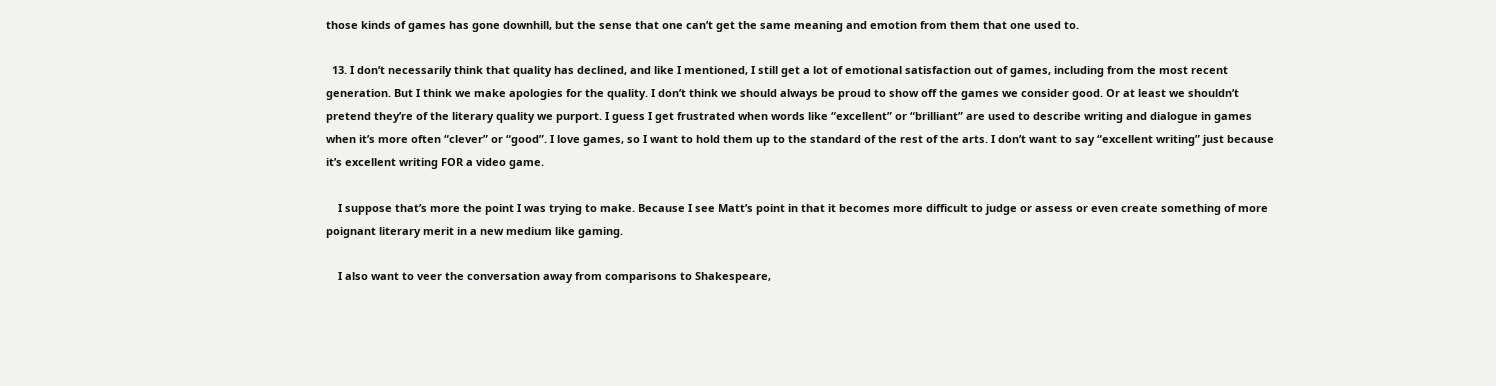those kinds of games has gone downhill, but the sense that one can’t get the same meaning and emotion from them that one used to.

  13. I don’t necessarily think that quality has declined, and like I mentioned, I still get a lot of emotional satisfaction out of games, including from the most recent generation. But I think we make apologies for the quality. I don’t think we should always be proud to show off the games we consider good. Or at least we shouldn’t pretend they’re of the literary quality we purport. I guess I get frustrated when words like “excellent” or “brilliant” are used to describe writing and dialogue in games when it’s more often “clever” or “good”. I love games, so I want to hold them up to the standard of the rest of the arts. I don’t want to say “excellent writing” just because it’s excellent writing FOR a video game.

    I suppose that’s more the point I was trying to make. Because I see Matt’s point in that it becomes more difficult to judge or assess or even create something of more poignant literary merit in a new medium like gaming.

    I also want to veer the conversation away from comparisons to Shakespeare,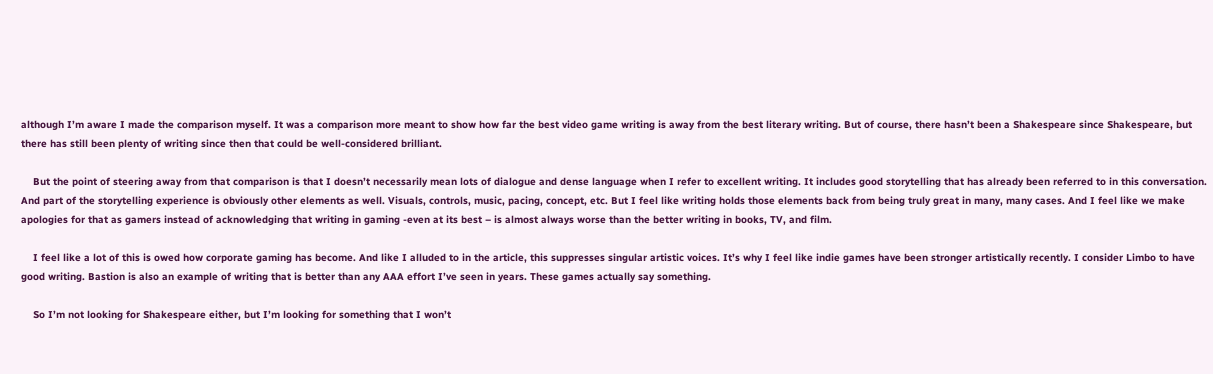although I’m aware I made the comparison myself. It was a comparison more meant to show how far the best video game writing is away from the best literary writing. But of course, there hasn’t been a Shakespeare since Shakespeare, but there has still been plenty of writing since then that could be well-considered brilliant.

    But the point of steering away from that comparison is that I doesn’t necessarily mean lots of dialogue and dense language when I refer to excellent writing. It includes good storytelling that has already been referred to in this conversation. And part of the storytelling experience is obviously other elements as well. Visuals, controls, music, pacing, concept, etc. But I feel like writing holds those elements back from being truly great in many, many cases. And I feel like we make apologies for that as gamers instead of acknowledging that writing in gaming -even at its best – is almost always worse than the better writing in books, TV, and film.

    I feel like a lot of this is owed how corporate gaming has become. And like I alluded to in the article, this suppresses singular artistic voices. It’s why I feel like indie games have been stronger artistically recently. I consider Limbo to have good writing. Bastion is also an example of writing that is better than any AAA effort I’ve seen in years. These games actually say something.

    So I’m not looking for Shakespeare either, but I’m looking for something that I won’t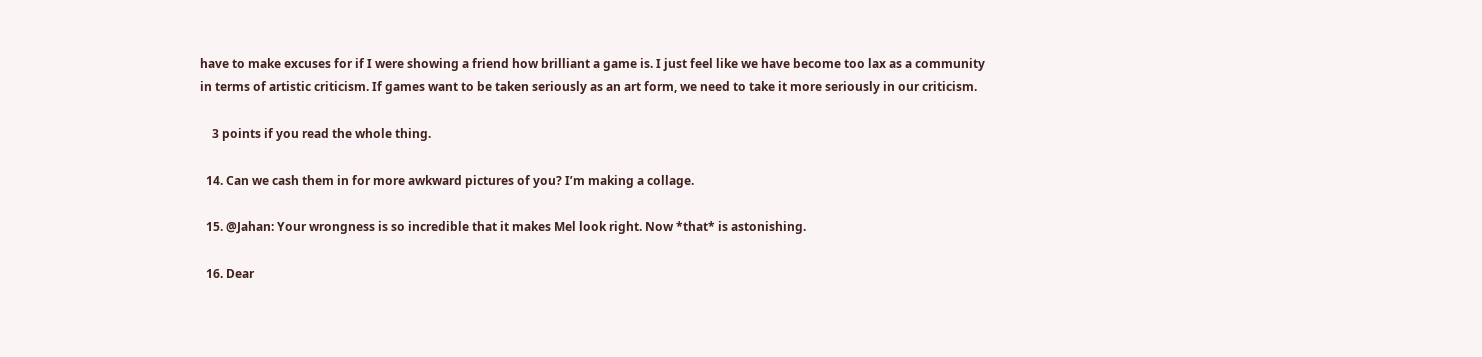have to make excuses for if I were showing a friend how brilliant a game is. I just feel like we have become too lax as a community in terms of artistic criticism. If games want to be taken seriously as an art form, we need to take it more seriously in our criticism.

    3 points if you read the whole thing.

  14. Can we cash them in for more awkward pictures of you? I’m making a collage.

  15. @Jahan: Your wrongness is so incredible that it makes Mel look right. Now *that* is astonishing.

  16. Dear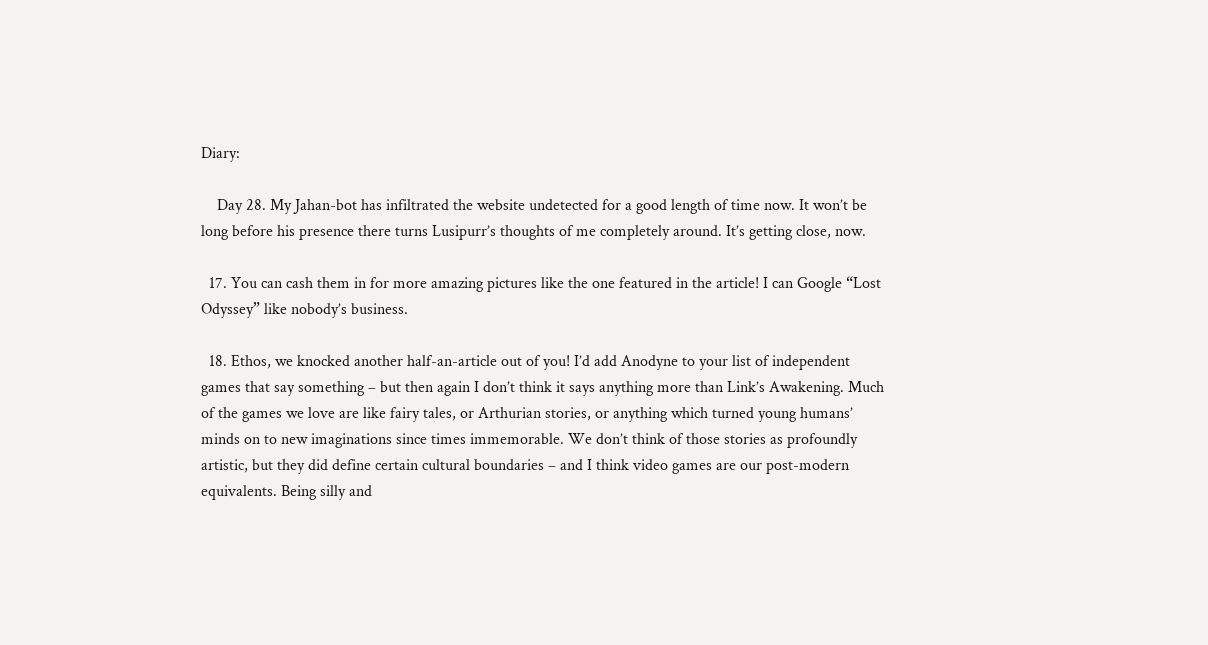Diary:

    Day 28. My Jahan-bot has infiltrated the website undetected for a good length of time now. It won’t be long before his presence there turns Lusipurr’s thoughts of me completely around. It’s getting close, now.

  17. You can cash them in for more amazing pictures like the one featured in the article! I can Google “Lost Odyssey” like nobody’s business.

  18. Ethos, we knocked another half-an-article out of you! I’d add Anodyne to your list of independent games that say something – but then again I don’t think it says anything more than Link’s Awakening. Much of the games we love are like fairy tales, or Arthurian stories, or anything which turned young humans’ minds on to new imaginations since times immemorable. We don’t think of those stories as profoundly artistic, but they did define certain cultural boundaries – and I think video games are our post-modern equivalents. Being silly and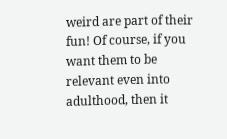weird are part of their fun! Of course, if you want them to be relevant even into adulthood, then it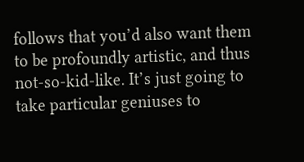follows that you’d also want them to be profoundly artistic, and thus not-so-kid-like. It’s just going to take particular geniuses to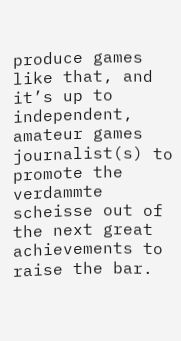produce games like that, and it’s up to independent, amateur games journalist(s) to promote the verdammte scheisse out of the next great achievements to raise the bar.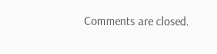Comments are closed.